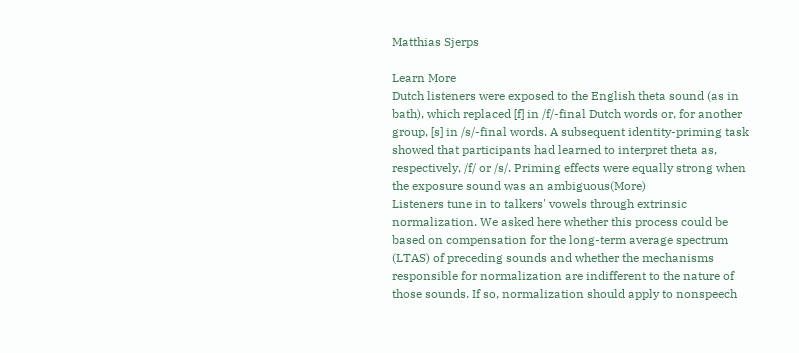Matthias Sjerps

Learn More
Dutch listeners were exposed to the English theta sound (as in bath), which replaced [f] in /f/-final Dutch words or, for another group, [s] in /s/-final words. A subsequent identity-priming task showed that participants had learned to interpret theta as, respectively, /f/ or /s/. Priming effects were equally strong when the exposure sound was an ambiguous(More)
Listeners tune in to talkers' vowels through extrinsic normalization. We asked here whether this process could be based on compensation for the long-term average spectrum (LTAS) of preceding sounds and whether the mechanisms responsible for normalization are indifferent to the nature of those sounds. If so, normalization should apply to nonspeech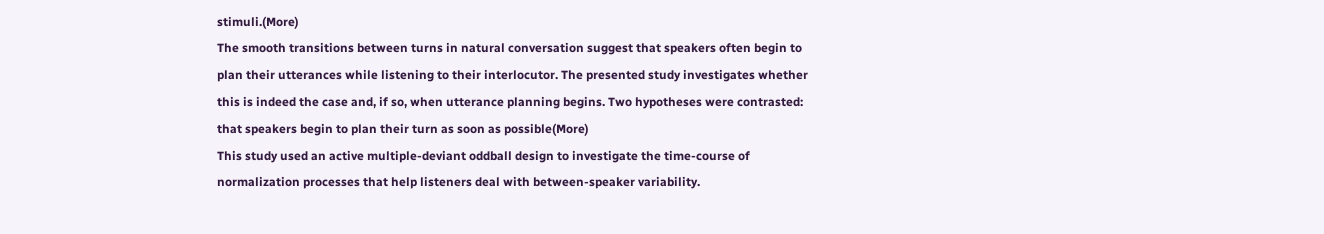stimuli.(More)
The smooth transitions between turns in natural conversation suggest that speakers often begin to plan their utterances while listening to their interlocutor. The presented study investigates whether this is indeed the case and, if so, when utterance planning begins. Two hypotheses were contrasted: that speakers begin to plan their turn as soon as possible(More)
This study used an active multiple-deviant oddball design to investigate the time-course of normalization processes that help listeners deal with between-speaker variability.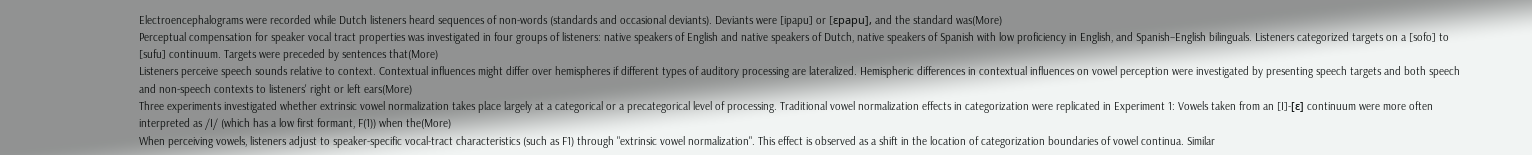Electroencephalograms were recorded while Dutch listeners heard sequences of non-words (standards and occasional deviants). Deviants were [ipapu] or [ɛpapu], and the standard was(More)
Perceptual compensation for speaker vocal tract properties was investigated in four groups of listeners: native speakers of English and native speakers of Dutch, native speakers of Spanish with low proficiency in English, and Spanish–English bilinguals. Listeners categorized targets on a [sofo] to [sufu] continuum. Targets were preceded by sentences that(More)
Listeners perceive speech sounds relative to context. Contextual influences might differ over hemispheres if different types of auditory processing are lateralized. Hemispheric differences in contextual influences on vowel perception were investigated by presenting speech targets and both speech and non-speech contexts to listeners' right or left ears(More)
Three experiments investigated whether extrinsic vowel normalization takes place largely at a categorical or a precategorical level of processing. Traditional vowel normalization effects in categorization were replicated in Experiment 1: Vowels taken from an [I]-[ε] continuum were more often interpreted as /I/ (which has a low first formant, F(1)) when the(More)
When perceiving vowels, listeners adjust to speaker-specific vocal-tract characteristics (such as F1) through "extrinsic vowel normalization". This effect is observed as a shift in the location of categorization boundaries of vowel continua. Similar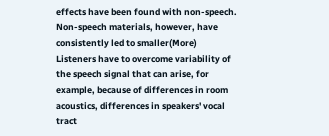effects have been found with non-speech. Non-speech materials, however, have consistently led to smaller(More)
Listeners have to overcome variability of the speech signal that can arise, for example, because of differences in room acoustics, differences in speakers' vocal tract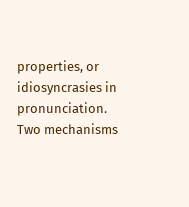properties, or idiosyncrasies in pronunciation. Two mechanisms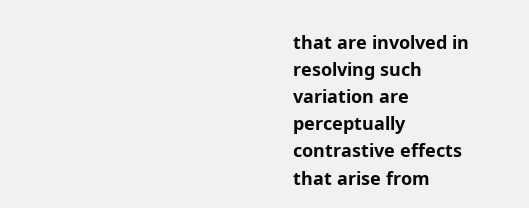that are involved in resolving such variation are perceptually contrastive effects that arise from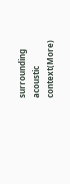surrounding acoustic context(More)